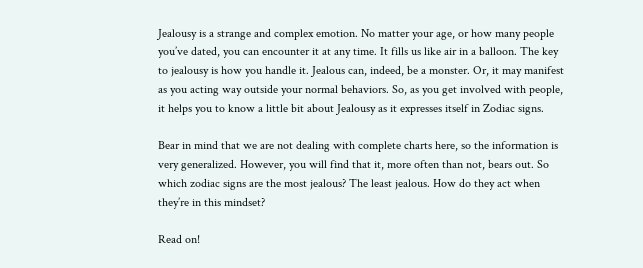Jealousy is a strange and complex emotion. No matter your age, or how many people you’ve dated, you can encounter it at any time. It fills us like air in a balloon. The key to jealousy is how you handle it. Jealous can, indeed, be a monster. Or, it may manifest as you acting way outside your normal behaviors. So, as you get involved with people, it helps you to know a little bit about Jealousy as it expresses itself in Zodiac signs.

Bear in mind that we are not dealing with complete charts here, so the information is very generalized. However, you will find that it, more often than not, bears out. So which zodiac signs are the most jealous? The least jealous. How do they act when they’re in this mindset?

Read on!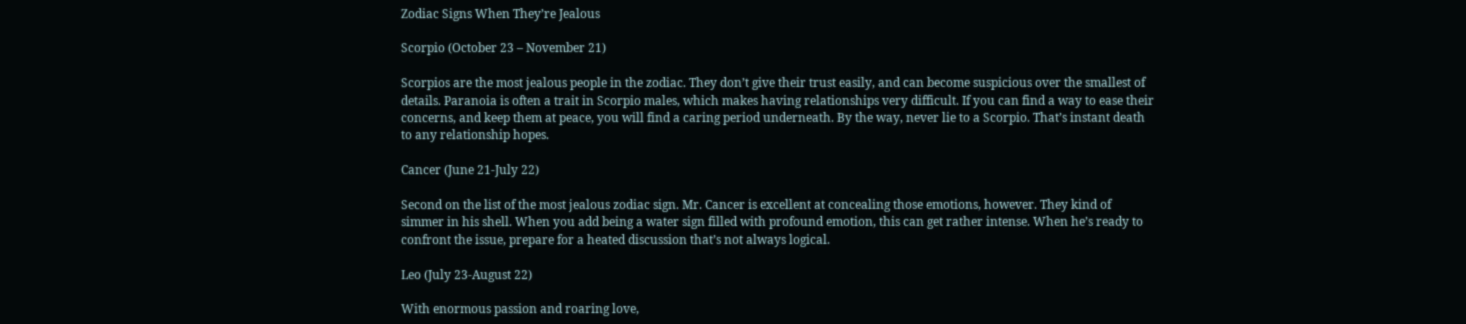Zodiac Signs When They’re Jealous

Scorpio (October 23 – November 21)

Scorpios are the most jealous people in the zodiac. They don’t give their trust easily, and can become suspicious over the smallest of details. Paranoia is often a trait in Scorpio males, which makes having relationships very difficult. If you can find a way to ease their concerns, and keep them at peace, you will find a caring period underneath. By the way, never lie to a Scorpio. That’s instant death to any relationship hopes.

Cancer (June 21-July 22)

Second on the list of the most jealous zodiac sign. Mr. Cancer is excellent at concealing those emotions, however. They kind of simmer in his shell. When you add being a water sign filled with profound emotion, this can get rather intense. When he’s ready to confront the issue, prepare for a heated discussion that’s not always logical.

Leo (July 23-August 22)

With enormous passion and roaring love,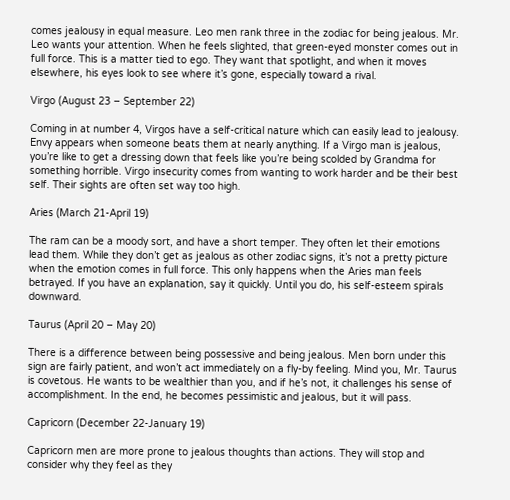comes jealousy in equal measure. Leo men rank three in the zodiac for being jealous. Mr. Leo wants your attention. When he feels slighted, that green-eyed monster comes out in full force. This is a matter tied to ego. They want that spotlight, and when it moves elsewhere, his eyes look to see where it’s gone, especially toward a rival.

Virgo (August 23 – September 22)

Coming in at number 4, Virgos have a self-critical nature which can easily lead to jealousy. Envy appears when someone beats them at nearly anything. If a Virgo man is jealous, you’re like to get a dressing down that feels like you’re being scolded by Grandma for something horrible. Virgo insecurity comes from wanting to work harder and be their best self. Their sights are often set way too high.

Aries (March 21-April 19)

The ram can be a moody sort, and have a short temper. They often let their emotions lead them. While they don’t get as jealous as other zodiac signs, it’s not a pretty picture when the emotion comes in full force. This only happens when the Aries man feels betrayed. If you have an explanation, say it quickly. Until you do, his self-esteem spirals downward.

Taurus (April 20 – May 20)

There is a difference between being possessive and being jealous. Men born under this sign are fairly patient, and won’t act immediately on a fly-by feeling. Mind you, Mr. Taurus is covetous. He wants to be wealthier than you, and if he’s not, it challenges his sense of accomplishment. In the end, he becomes pessimistic and jealous, but it will pass.

Capricorn (December 22-January 19)

Capricorn men are more prone to jealous thoughts than actions. They will stop and consider why they feel as they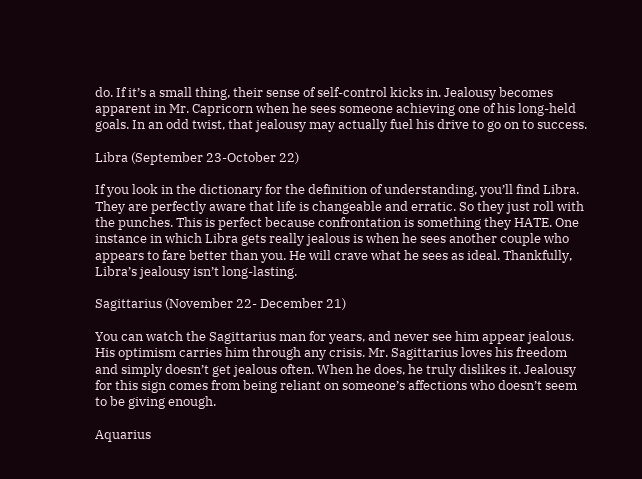do. If it’s a small thing, their sense of self-control kicks in. Jealousy becomes apparent in Mr. Capricorn when he sees someone achieving one of his long-held goals. In an odd twist, that jealousy may actually fuel his drive to go on to success.

Libra (September 23-October 22)

If you look in the dictionary for the definition of understanding, you’ll find Libra. They are perfectly aware that life is changeable and erratic. So they just roll with the punches. This is perfect because confrontation is something they HATE. One instance in which Libra gets really jealous is when he sees another couple who appears to fare better than you. He will crave what he sees as ideal. Thankfully, Libra’s jealousy isn’t long-lasting.

Sagittarius (November 22- December 21)

You can watch the Sagittarius man for years, and never see him appear jealous. His optimism carries him through any crisis. Mr. Sagittarius loves his freedom and simply doesn’t get jealous often. When he does, he truly dislikes it. Jealousy for this sign comes from being reliant on someone’s affections who doesn’t seem to be giving enough.

Aquarius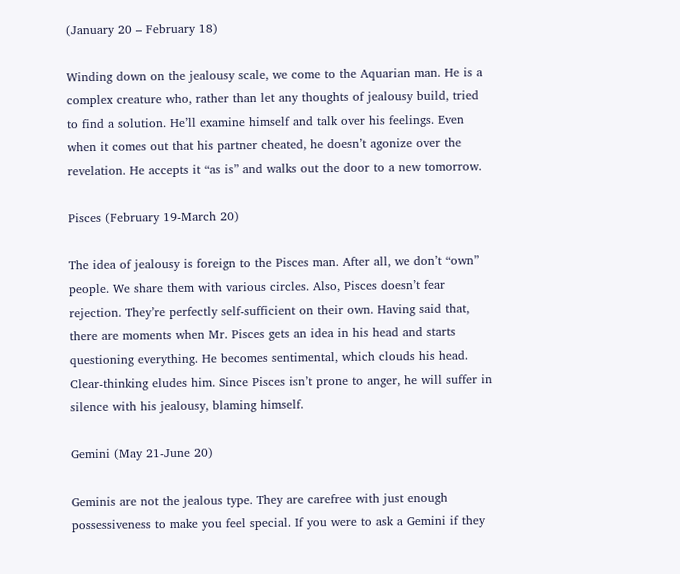(January 20 – February 18)

Winding down on the jealousy scale, we come to the Aquarian man. He is a complex creature who, rather than let any thoughts of jealousy build, tried to find a solution. He’ll examine himself and talk over his feelings. Even when it comes out that his partner cheated, he doesn’t agonize over the revelation. He accepts it “as is” and walks out the door to a new tomorrow.

Pisces (February 19-March 20)

The idea of jealousy is foreign to the Pisces man. After all, we don’t “own” people. We share them with various circles. Also, Pisces doesn’t fear rejection. They’re perfectly self-sufficient on their own. Having said that, there are moments when Mr. Pisces gets an idea in his head and starts questioning everything. He becomes sentimental, which clouds his head. Clear-thinking eludes him. Since Pisces isn’t prone to anger, he will suffer in silence with his jealousy, blaming himself.

Gemini (May 21-June 20)

Geminis are not the jealous type. They are carefree with just enough possessiveness to make you feel special. If you were to ask a Gemini if they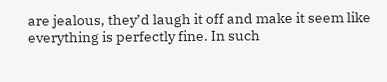are jealous, they’d laugh it off and make it seem like everything is perfectly fine. In such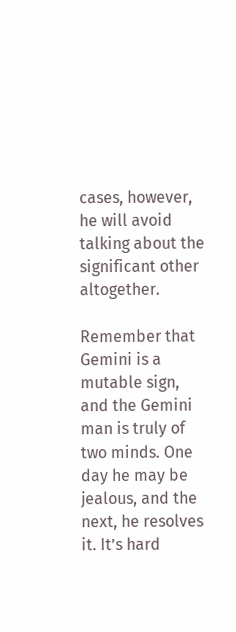cases, however, he will avoid talking about the significant other altogether.

Remember that Gemini is a mutable sign, and the Gemini man is truly of two minds. One day he may be jealous, and the next, he resolves it. It’s hard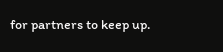for partners to keep up.